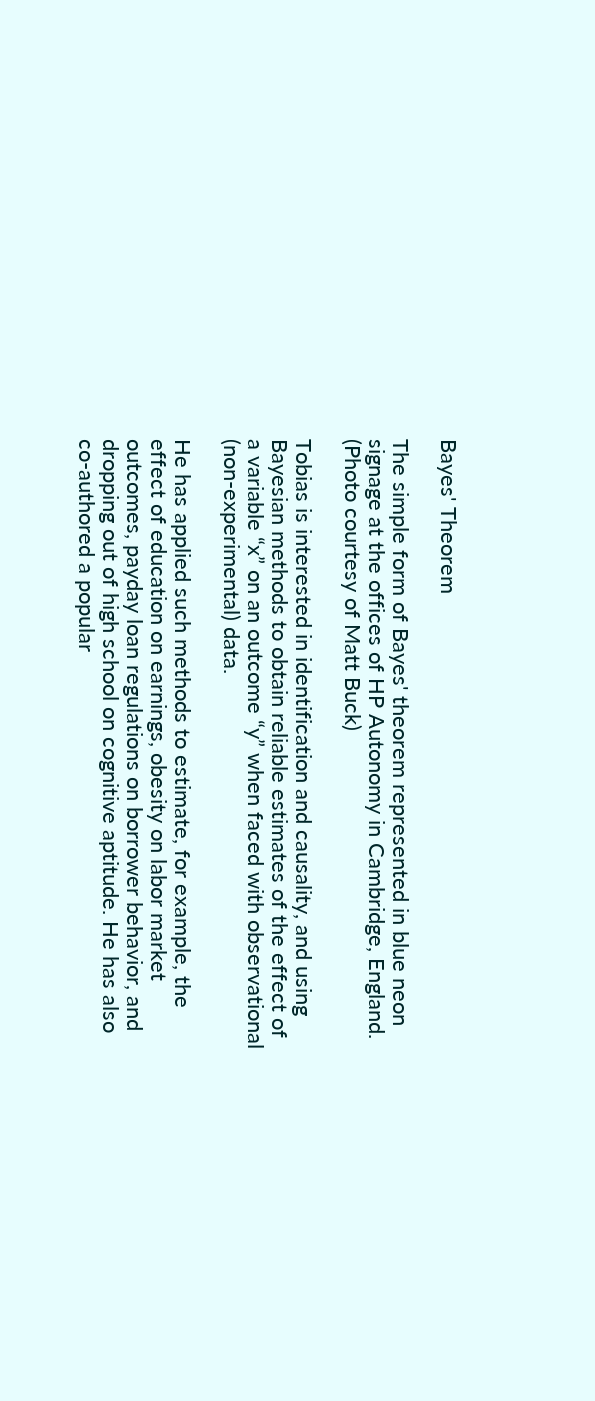Bayes' Theorem

The simple form of Bayes' theorem represented in blue neon signage at the offices of HP Autonomy in Cambridge, England. (Photo courtesy of Matt Buck)

Tobias is interested in identification and causality, and using Bayesian methods to obtain reliable estimates of the effect of a variable “x” on an outcome “y” when faced with observational (non-experimental) data.

He has applied such methods to estimate, for example, the effect of education on earnings, obesity on labor market outcomes, payday loan regulations on borrower behavior, and dropping out of high school on cognitive aptitude. He has also co-authored a popular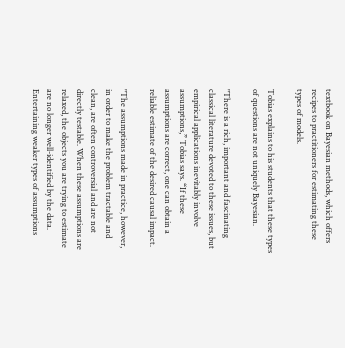textbook on Bayesian methods, which offers recipes to practitioners for estimating these types of models.

Tobias explains to his students that these types of questions are not uniquely Bayesian.

"There is a rich, important and fascinating classical literature devoted to these issues, but empirical applications inevitably involve assumptions,” Tobias says. “If these assumptions are correct, one can obtain a reliable estimate of the desired causal impact.

"The assumptions made in practice, however, in order to make the problem tractable and clean, are often controversial and are not directly testable. When these assumptions are relaxed, the objects you are trying to estimate are no longer well-identified by the data. Entertaining weaker types of assumptions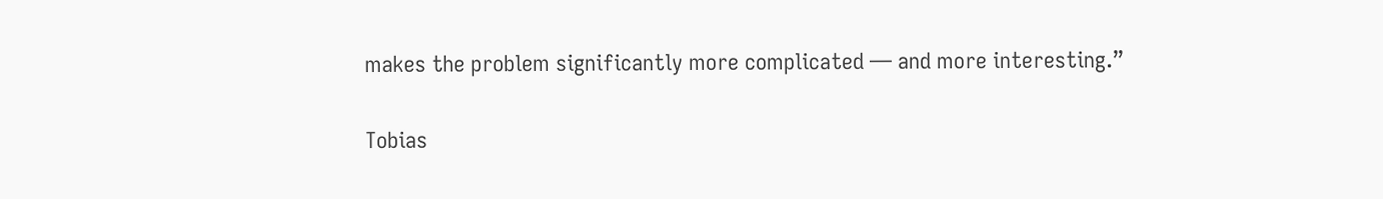makes the problem significantly more complicated — and more interesting.”

Tobias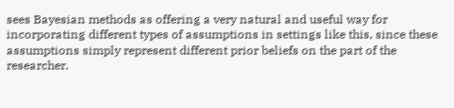sees Bayesian methods as offering a very natural and useful way for incorporating different types of assumptions in settings like this, since these assumptions simply represent different prior beliefs on the part of the researcher.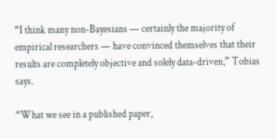“I think many non-Bayesians — certainly the majority of empirical researchers — have convinced themselves that their results are completely objective and solely data-driven,” Tobias says.

“What we see in a published paper,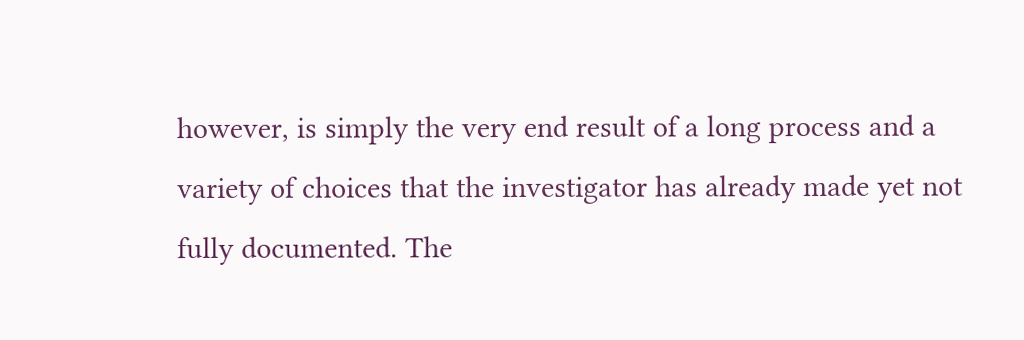however, is simply the very end result of a long process and a variety of choices that the investigator has already made yet not fully documented. The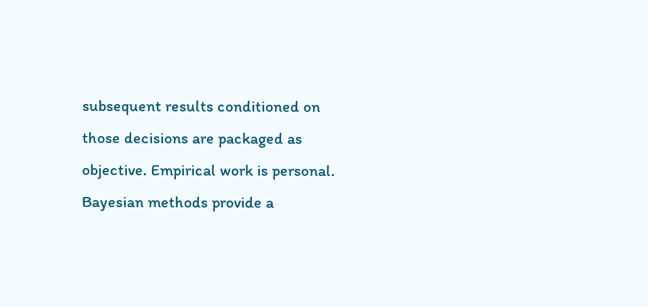subsequent results conditioned on those decisions are packaged as objective. Empirical work is personal. Bayesian methods provide a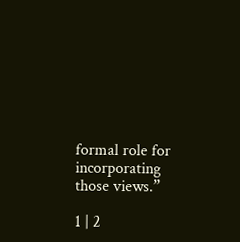formal role for incorporating those views.”

1 | 2